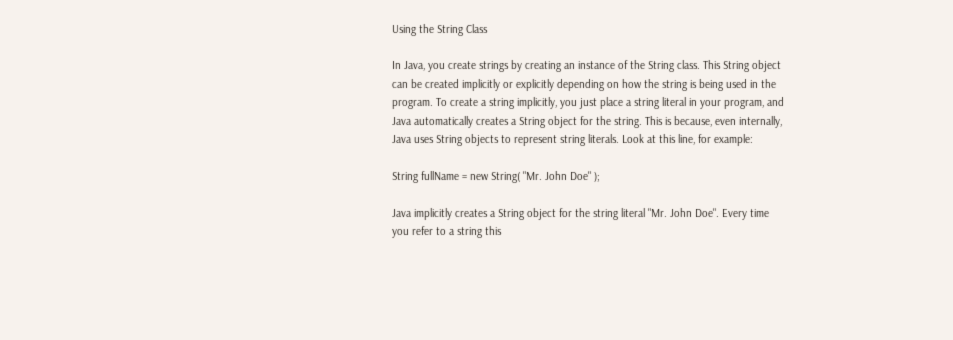Using the String Class

In Java, you create strings by creating an instance of the String class. This String object can be created implicitly or explicitly depending on how the string is being used in the program. To create a string implicitly, you just place a string literal in your program, and Java automatically creates a String object for the string. This is because, even internally, Java uses String objects to represent string literals. Look at this line, for example:

String fullName = new String( "Mr. John Doe" );

Java implicitly creates a String object for the string literal "Mr. John Doe". Every time you refer to a string this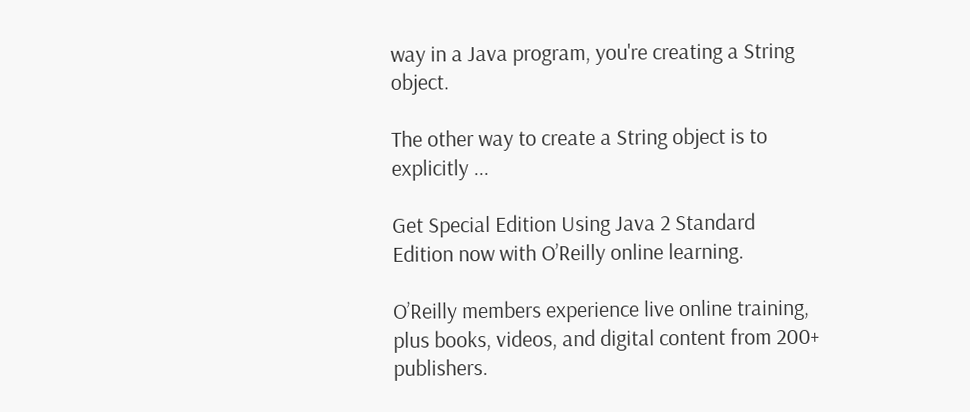way in a Java program, you're creating a String object.

The other way to create a String object is to explicitly ...

Get Special Edition Using Java 2 Standard Edition now with O’Reilly online learning.

O’Reilly members experience live online training, plus books, videos, and digital content from 200+ publishers.